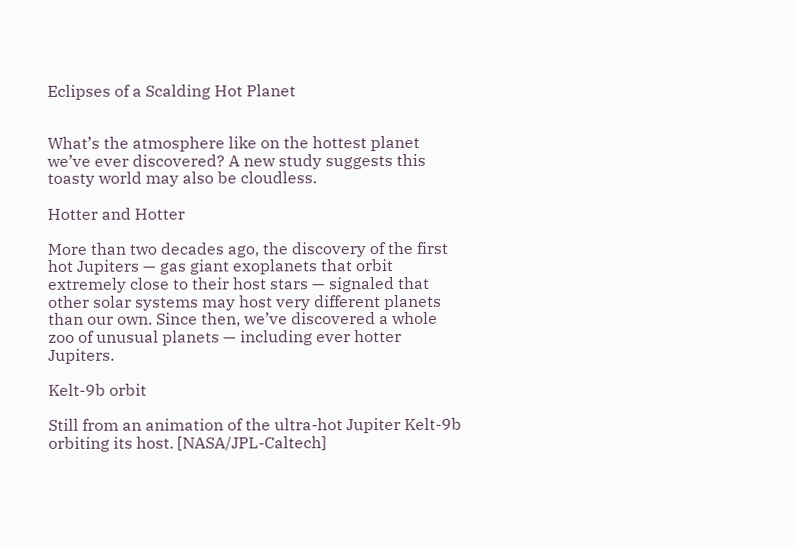Eclipses of a Scalding Hot Planet


What’s the atmosphere like on the hottest planet we’ve ever discovered? A new study suggests this toasty world may also be cloudless.

Hotter and Hotter

More than two decades ago, the discovery of the first hot Jupiters — gas giant exoplanets that orbit extremely close to their host stars — signaled that other solar systems may host very different planets than our own. Since then, we’ve discovered a whole zoo of unusual planets — including ever hotter Jupiters.

Kelt-9b orbit

Still from an animation of the ultra-hot Jupiter Kelt-9b orbiting its host. [NASA/JPL-Caltech]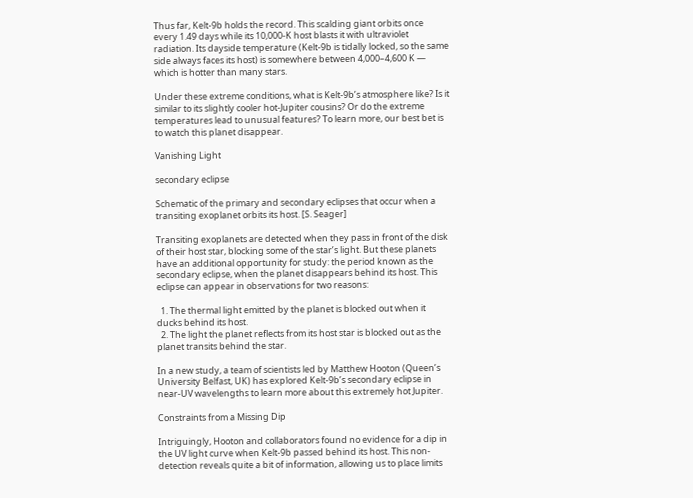Thus far, Kelt-9b holds the record. This scalding giant orbits once every 1.49 days while its 10,000-K host blasts it with ultraviolet radiation. Its dayside temperature (Kelt-9b is tidally locked, so the same side always faces its host) is somewhere between 4,000–4,600 K — which is hotter than many stars.

Under these extreme conditions, what is Kelt-9b’s atmosphere like? Is it similar to its slightly cooler hot-Jupiter cousins? Or do the extreme temperatures lead to unusual features? To learn more, our best bet is to watch this planet disappear.

Vanishing Light

secondary eclipse

Schematic of the primary and secondary eclipses that occur when a transiting exoplanet orbits its host. [S. Seager]

Transiting exoplanets are detected when they pass in front of the disk of their host star, blocking some of the star’s light. But these planets have an additional opportunity for study: the period known as the secondary eclipse, when the planet disappears behind its host. This eclipse can appear in observations for two reasons:

  1. The thermal light emitted by the planet is blocked out when it ducks behind its host.
  2. The light the planet reflects from its host star is blocked out as the planet transits behind the star.

In a new study, a team of scientists led by Matthew Hooton (Queen’s University Belfast, UK) has explored Kelt-9b’s secondary eclipse in near-UV wavelengths to learn more about this extremely hot Jupiter.

Constraints from a Missing Dip

Intriguingly, Hooton and collaborators found no evidence for a dip in the UV light curve when Kelt-9b passed behind its host. This non-detection reveals quite a bit of information, allowing us to place limits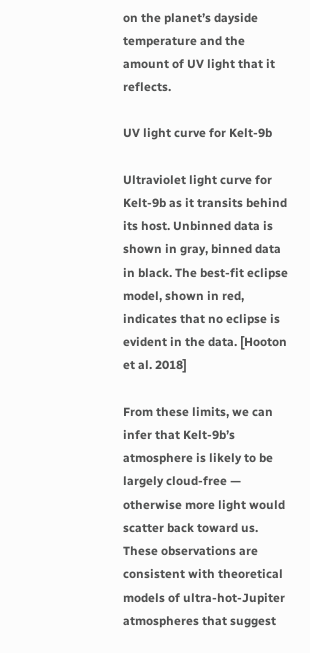on the planet’s dayside temperature and the amount of UV light that it reflects.

UV light curve for Kelt-9b

Ultraviolet light curve for Kelt-9b as it transits behind its host. Unbinned data is shown in gray, binned data in black. The best-fit eclipse model, shown in red, indicates that no eclipse is evident in the data. [Hooton et al. 2018]

From these limits, we can infer that Kelt-9b’s atmosphere is likely to be largely cloud-free — otherwise more light would scatter back toward us. These observations are consistent with theoretical models of ultra-hot-Jupiter atmospheres that suggest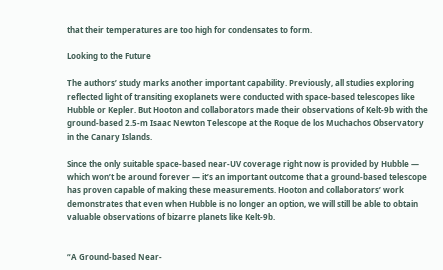that their temperatures are too high for condensates to form.

Looking to the Future

The authors’ study marks another important capability. Previously, all studies exploring reflected light of transiting exoplanets were conducted with space-based telescopes like Hubble or Kepler. But Hooton and collaborators made their observations of Kelt-9b with the ground-based 2.5-m Isaac Newton Telescope at the Roque de los Muchachos Observatory in the Canary Islands.

Since the only suitable space-based near-UV coverage right now is provided by Hubble — which won’t be around forever — it’s an important outcome that a ground-based telescope has proven capable of making these measurements. Hooton and collaborators’ work demonstrates that even when Hubble is no longer an option, we will still be able to obtain valuable observations of bizarre planets like Kelt-9b.


“A Ground-based Near-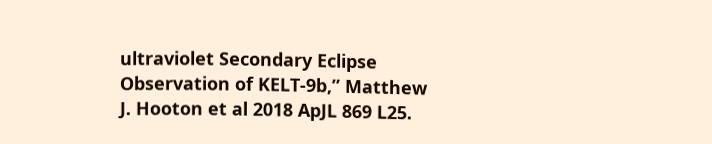ultraviolet Secondary Eclipse Observation of KELT-9b,” Matthew J. Hooton et al 2018 ApJL 869 L25.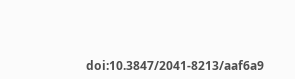doi:10.3847/2041-8213/aaf6a9